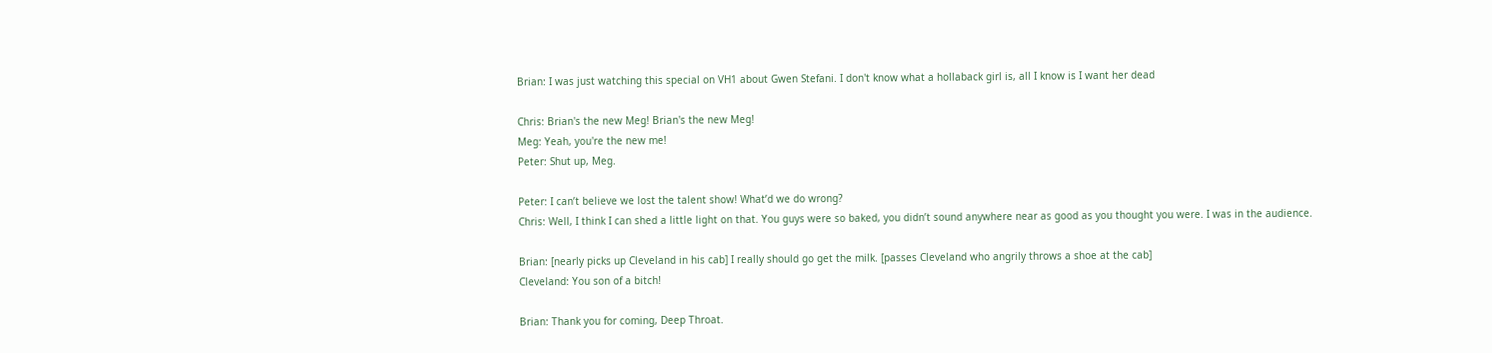Brian: I was just watching this special on VH1 about Gwen Stefani. I don't know what a hollaback girl is, all I know is I want her dead

Chris: Brian's the new Meg! Brian's the new Meg!
Meg: Yeah, you're the new me!
Peter: Shut up, Meg.

Peter: I can’t believe we lost the talent show! What’d we do wrong?
Chris: Well, I think I can shed a little light on that. You guys were so baked, you didn’t sound anywhere near as good as you thought you were. I was in the audience.

Brian: [nearly picks up Cleveland in his cab] I really should go get the milk. [passes Cleveland who angrily throws a shoe at the cab]
Cleveland: You son of a bitch!

Brian: Thank you for coming, Deep Throat.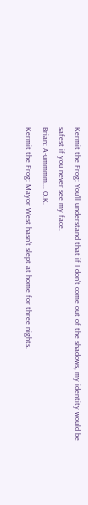Kermit the Frog: You'll understand that if I don't come out of the shadows, my identity would be safest if you never see my face.
Brian: A-ummmm... O.K.
Kermit the Frog: Mayor West hasn't slept at home for three nights.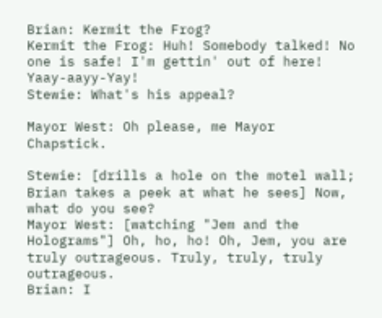Brian: Kermit the Frog?
Kermit the Frog: Huh! Somebody talked! No one is safe! I'm gettin' out of here! Yaay-aayy-Yay!
Stewie: What's his appeal?

Mayor West: Oh please, me Mayor Chapstick.

Stewie: [drills a hole on the motel wall; Brian takes a peek at what he sees] Now, what do you see?
Mayor West: [watching "Jem and the Holograms"] Oh, ho, ho! Oh, Jem, you are truly outrageous. Truly, truly, truly outrageous.
Brian: I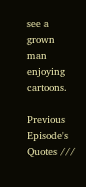see a grown man enjoying cartoons.

Previous Episode's Quotes ///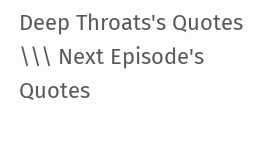Deep Throats's Quotes \\\ Next Episode's Quotes